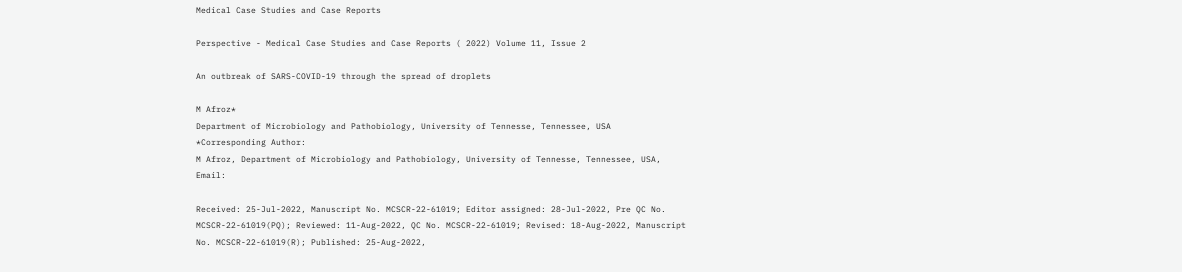Medical Case Studies and Case Reports

Perspective - Medical Case Studies and Case Reports ( 2022) Volume 11, Issue 2

An outbreak of SARS-COVID-19 through the spread of droplets

M Afroz*
Department of Microbiology and Pathobiology, University of Tennesse, Tennessee, USA
*Corresponding Author:
M Afroz, Department of Microbiology and Pathobiology, University of Tennesse, Tennessee, USA, Email:

Received: 25-Jul-2022, Manuscript No. MCSCR-22-61019; Editor assigned: 28-Jul-2022, Pre QC No. MCSCR-22-61019(PQ); Reviewed: 11-Aug-2022, QC No. MCSCR-22-61019; Revised: 18-Aug-2022, Manuscript No. MCSCR-22-61019(R); Published: 25-Aug-2022,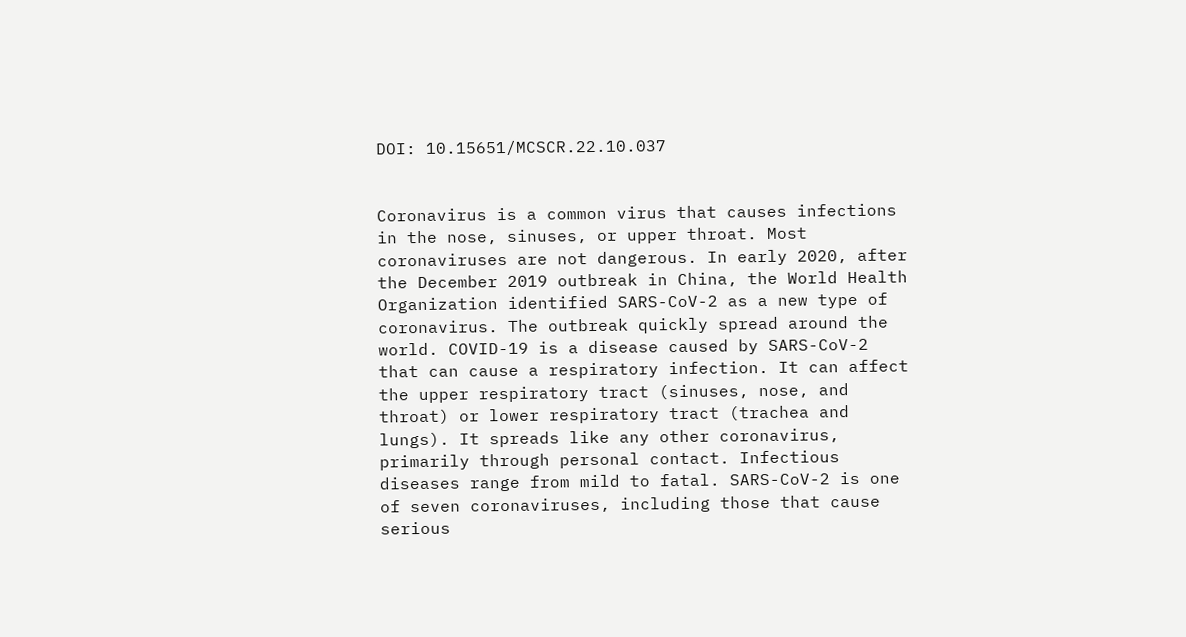DOI: 10.15651/MCSCR.22.10.037


Coronavirus is a common virus that causes infections in the nose, sinuses, or upper throat. Most coronaviruses are not dangerous. In early 2020, after the December 2019 outbreak in China, the World Health Organization identified SARS-CoV-2 as a new type of coronavirus. The outbreak quickly spread around the world. COVID-19 is a disease caused by SARS-CoV-2 that can cause a respiratory infection. It can affect the upper respiratory tract (sinuses, nose, and throat) or lower respiratory tract (trachea and lungs). It spreads like any other coronavirus, primarily through personal contact. Infectious diseases range from mild to fatal. SARS-CoV-2 is one of seven coronaviruses, including those that cause serious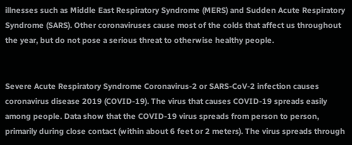illnesses such as Middle East Respiratory Syndrome (MERS) and Sudden Acute Respiratory Syndrome (SARS). Other coronaviruses cause most of the colds that affect us throughout the year, but do not pose a serious threat to otherwise healthy people.


Severe Acute Respiratory Syndrome Coronavirus-2 or SARS-CoV-2 infection causes coronavirus disease 2019 (COVID-19). The virus that causes COVID-19 spreads easily among people. Data show that the COVID-19 virus spreads from person to person, primarily during close contact (within about 6 feet or 2 meters). The virus spreads through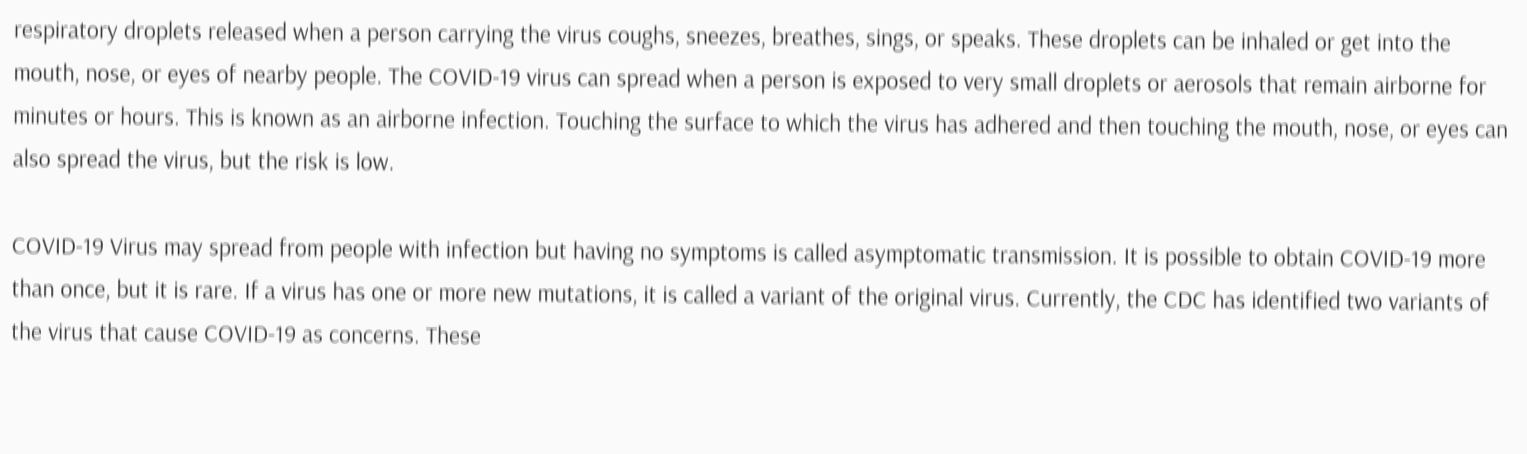respiratory droplets released when a person carrying the virus coughs, sneezes, breathes, sings, or speaks. These droplets can be inhaled or get into the mouth, nose, or eyes of nearby people. The COVID-19 virus can spread when a person is exposed to very small droplets or aerosols that remain airborne for minutes or hours. This is known as an airborne infection. Touching the surface to which the virus has adhered and then touching the mouth, nose, or eyes can also spread the virus, but the risk is low.

COVID-19 Virus may spread from people with infection but having no symptoms is called asymptomatic transmission. It is possible to obtain COVID-19 more than once, but it is rare. If a virus has one or more new mutations, it is called a variant of the original virus. Currently, the CDC has identified two variants of the virus that cause COVID-19 as concerns. These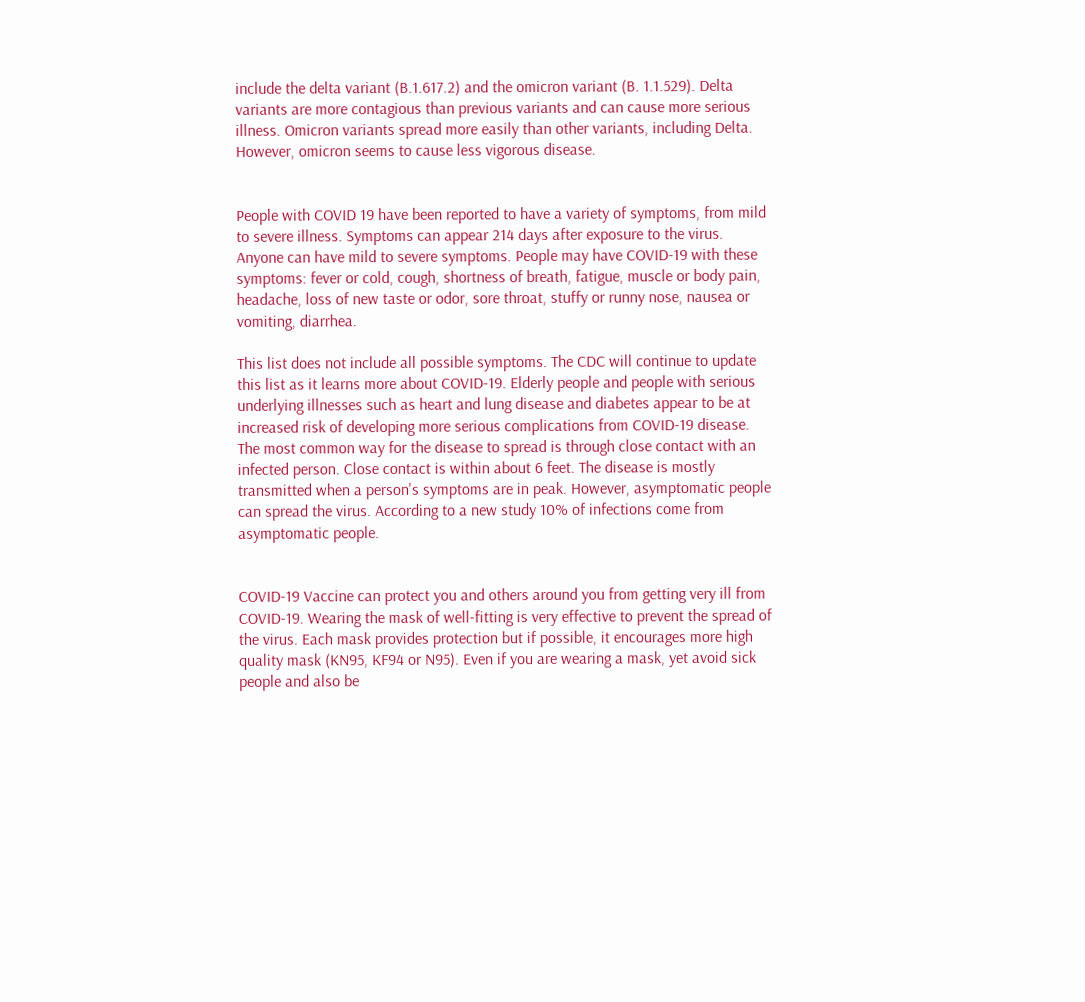include the delta variant (B.1.617.2) and the omicron variant (B. 1.1.529). Delta variants are more contagious than previous variants and can cause more serious illness. Omicron variants spread more easily than other variants, including Delta. However, omicron seems to cause less vigorous disease.


People with COVID 19 have been reported to have a variety of symptoms, from mild to severe illness. Symptoms can appear 214 days after exposure to the virus. Anyone can have mild to severe symptoms. People may have COVID-19 with these symptoms: fever or cold, cough, shortness of breath, fatigue, muscle or body pain, headache, loss of new taste or odor, sore throat, stuffy or runny nose, nausea or vomiting, diarrhea.

This list does not include all possible symptoms. The CDC will continue to update this list as it learns more about COVID-19. Elderly people and people with serious underlying illnesses such as heart and lung disease and diabetes appear to be at increased risk of developing more serious complications from COVID-19 disease. The most common way for the disease to spread is through close contact with an infected person. Close contact is within about 6 feet. The disease is mostly transmitted when a person's symptoms are in peak. However, asymptomatic people can spread the virus. According to a new study 10% of infections come from asymptomatic people.


COVID-19 Vaccine can protect you and others around you from getting very ill from COVID-19. Wearing the mask of well-fitting is very effective to prevent the spread of the virus. Each mask provides protection but if possible, it encourages more high quality mask (KN95, KF94 or N95). Even if you are wearing a mask, yet avoid sick people and also be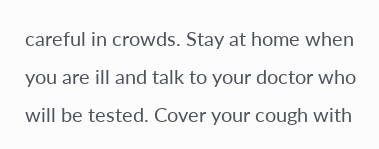careful in crowds. Stay at home when you are ill and talk to your doctor who will be tested. Cover your cough with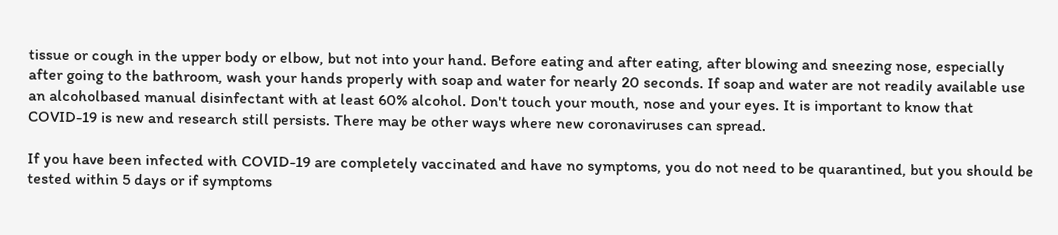tissue or cough in the upper body or elbow, but not into your hand. Before eating and after eating, after blowing and sneezing nose, especially after going to the bathroom, wash your hands properly with soap and water for nearly 20 seconds. If soap and water are not readily available use an alcoholbased manual disinfectant with at least 60% alcohol. Don't touch your mouth, nose and your eyes. It is important to know that COVID-19 is new and research still persists. There may be other ways where new coronaviruses can spread.

If you have been infected with COVID-19 are completely vaccinated and have no symptoms, you do not need to be quarantined, but you should be tested within 5 days or if symptoms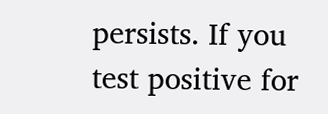persists. If you test positive for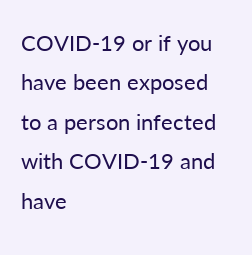COVID-19 or if you have been exposed to a person infected with COVID-19 and have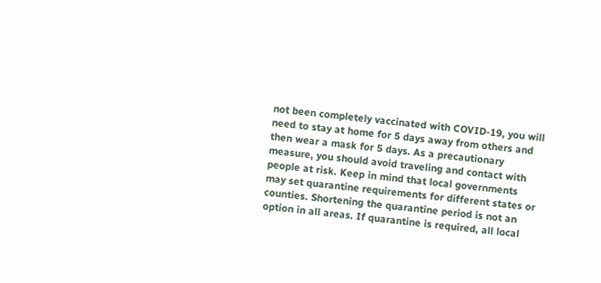not been completely vaccinated with COVID-19, you will need to stay at home for 5 days away from others and then wear a mask for 5 days. As a precautionary measure, you should avoid traveling and contact with people at risk. Keep in mind that local governments may set quarantine requirements for different states or counties. Shortening the quarantine period is not an option in all areas. If quarantine is required, all local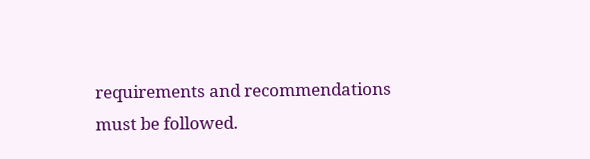requirements and recommendations must be followed.